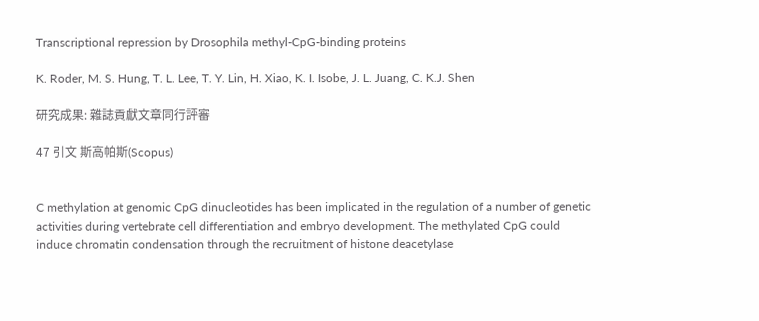Transcriptional repression by Drosophila methyl-CpG-binding proteins

K. Roder, M. S. Hung, T. L. Lee, T. Y. Lin, H. Xiao, K. I. Isobe, J. L. Juang, C. K.J. Shen

研究成果: 雜誌貢獻文章同行評審

47 引文 斯高帕斯(Scopus)


C methylation at genomic CpG dinucleotides has been implicated in the regulation of a number of genetic activities during vertebrate cell differentiation and embryo development. The methylated CpG could induce chromatin condensation through the recruitment of histone deacetylase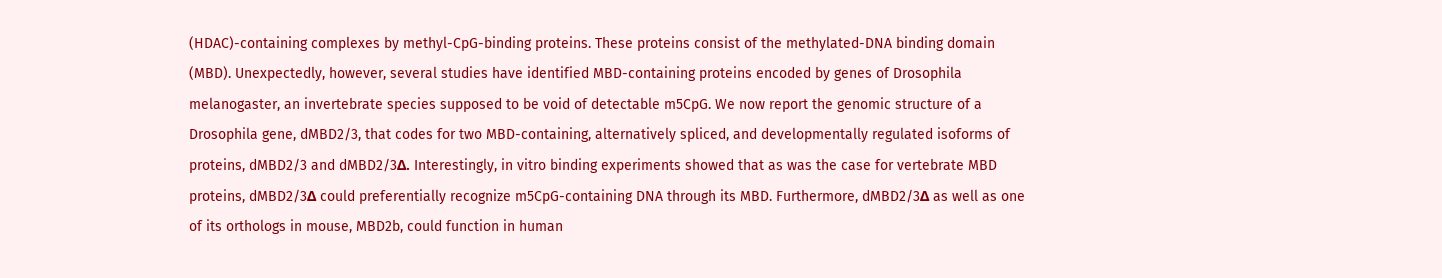(HDAC)-containing complexes by methyl-CpG-binding proteins. These proteins consist of the methylated-DNA binding domain (MBD). Unexpectedly, however, several studies have identified MBD-containing proteins encoded by genes of Drosophila melanogaster, an invertebrate species supposed to be void of detectable m5CpG. We now report the genomic structure of a Drosophila gene, dMBD2/3, that codes for two MBD-containing, alternatively spliced, and developmentally regulated isoforms of proteins, dMBD2/3 and dMBD2/3Δ. Interestingly, in vitro binding experiments showed that as was the case for vertebrate MBD proteins, dMBD2/3Δ could preferentially recognize m5CpG-containing DNA through its MBD. Furthermore, dMBD2/3Δ as well as one of its orthologs in mouse, MBD2b, could function in human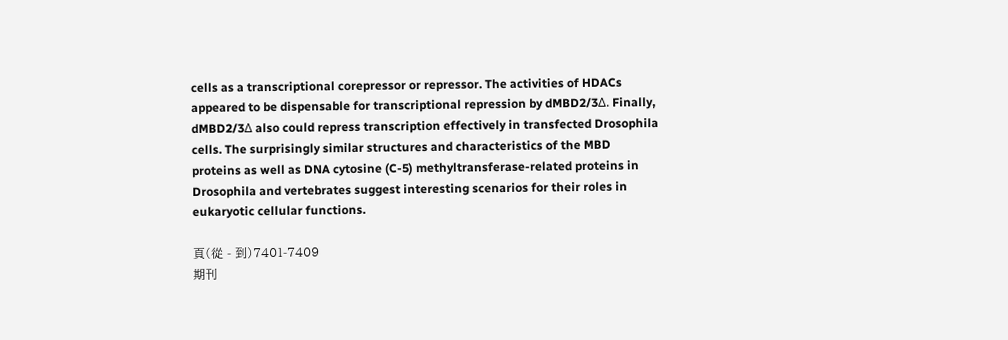cells as a transcriptional corepressor or repressor. The activities of HDACs appeared to be dispensable for transcriptional repression by dMBD2/3Δ. Finally, dMBD2/3Δ also could repress transcription effectively in transfected Drosophila cells. The surprisingly similar structures and characteristics of the MBD proteins as well as DNA cytosine (C-5) methyltransferase-related proteins in Drosophila and vertebrates suggest interesting scenarios for their roles in eukaryotic cellular functions.

頁(從 - 到)7401-7409
期刊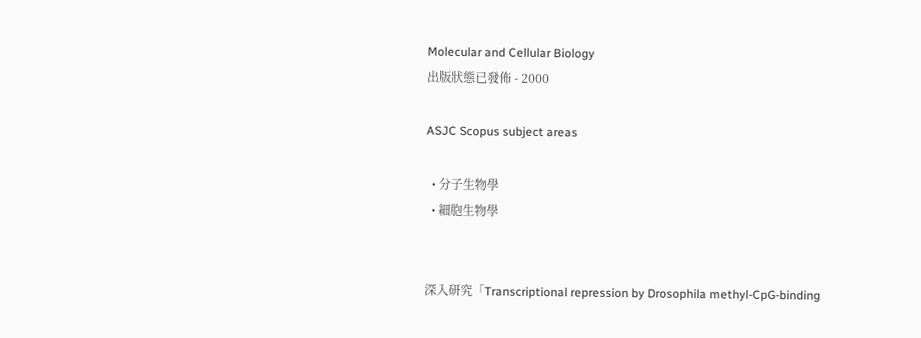Molecular and Cellular Biology
出版狀態已發佈 - 2000

ASJC Scopus subject areas

  • 分子生物學
  • 細胞生物學


深入研究「Transcriptional repression by Drosophila methyl-CpG-binding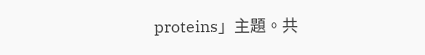proteins」主題。共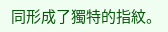同形成了獨特的指紋。